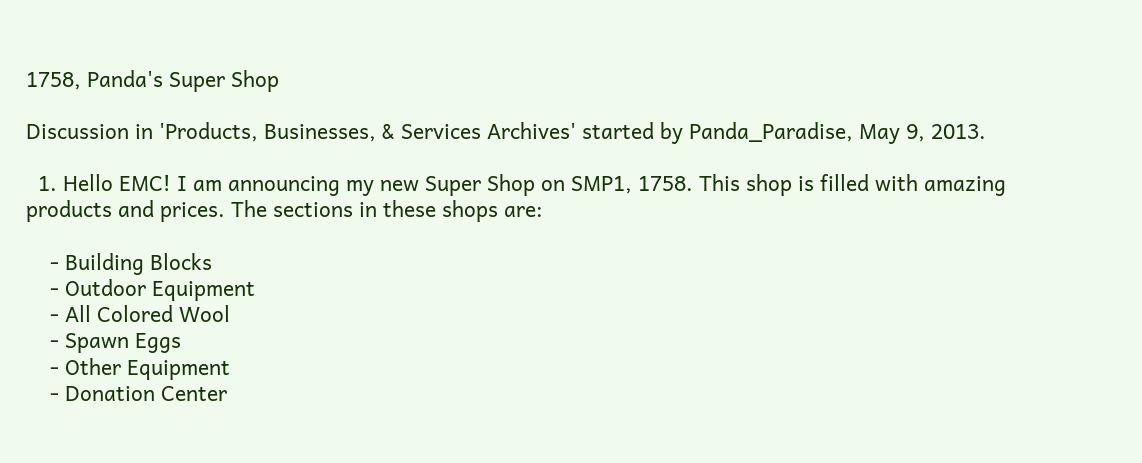1758, Panda's Super Shop

Discussion in 'Products, Businesses, & Services Archives' started by Panda_Paradise, May 9, 2013.

  1. Hello EMC! I am announcing my new Super Shop on SMP1, 1758. This shop is filled with amazing products and prices. The sections in these shops are:

    - Building Blocks
    - Outdoor Equipment
    - All Colored Wool
    - Spawn Eggs
    - Other Equipment
    - Donation Center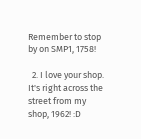Remember to stop by on SMP1, 1758!

  2. I love your shop. It's right across the street from my shop, 1962! :D